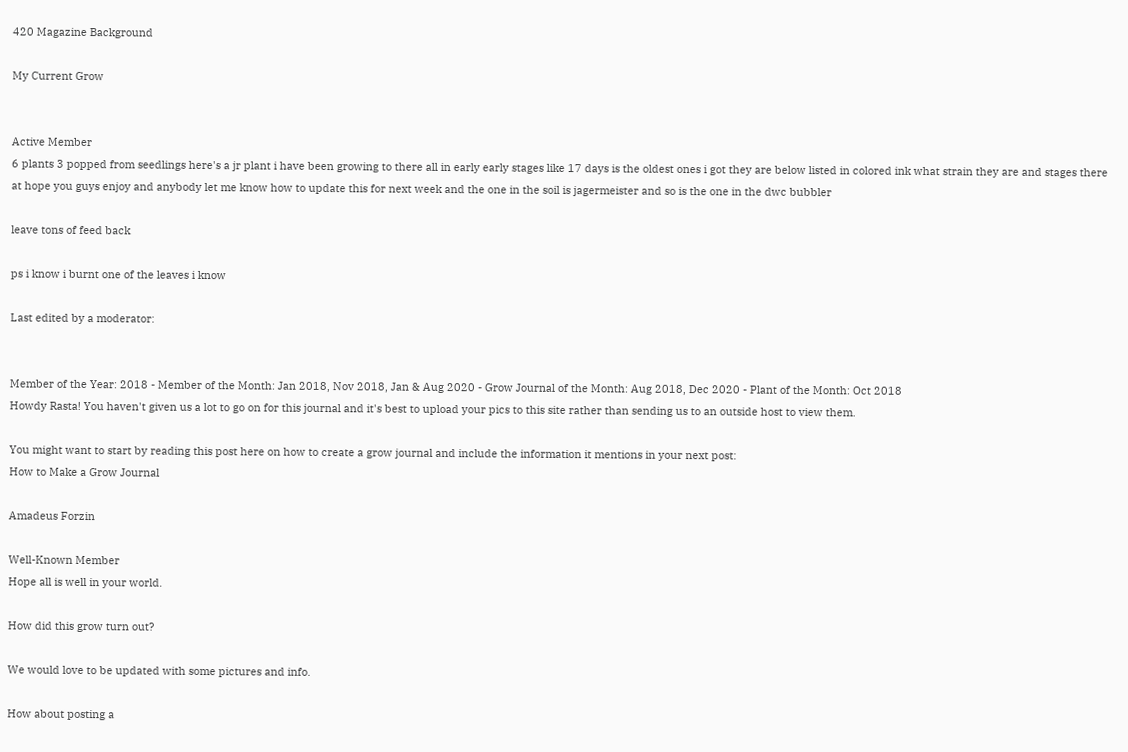420 Magazine Background

My Current Grow


Active Member
6 plants 3 popped from seedlings here's a jr plant i have been growing to there all in early early stages like 17 days is the oldest ones i got they are below listed in colored ink what strain they are and stages there at hope you guys enjoy and anybody let me know how to update this for next week and the one in the soil is jagermeister and so is the one in the dwc bubbler

leave tons of feed back

ps i know i burnt one of the leaves i know

Last edited by a moderator:


Member of the Year: 2018 - Member of the Month: Jan 2018, Nov 2018, Jan & Aug 2020 - Grow Journal of the Month: Aug 2018, Dec 2020 - Plant of the Month: Oct 2018
Howdy Rasta! You haven't given us a lot to go on for this journal and it's best to upload your pics to this site rather than sending us to an outside host to view them.

You might want to start by reading this post here on how to create a grow journal and include the information it mentions in your next post:
How to Make a Grow Journal

Amadeus Forzin

Well-Known Member
Hope all is well in your world.

How did this grow turn out?

We would love to be updated with some pictures and info.

How about posting a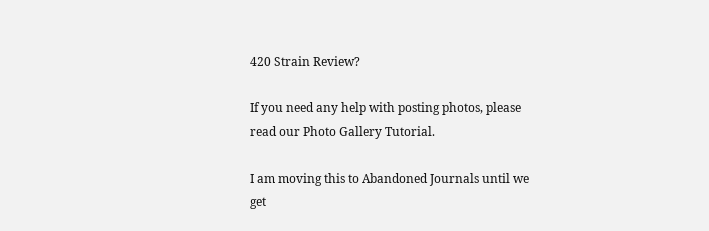420 Strain Review?

If you need any help with posting photos, please read our Photo Gallery Tutorial.

I am moving this to Abandoned Journals until we get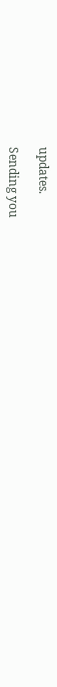updates.

Sending you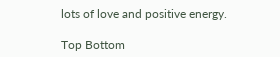lots of love and positive energy.

Top Bottom